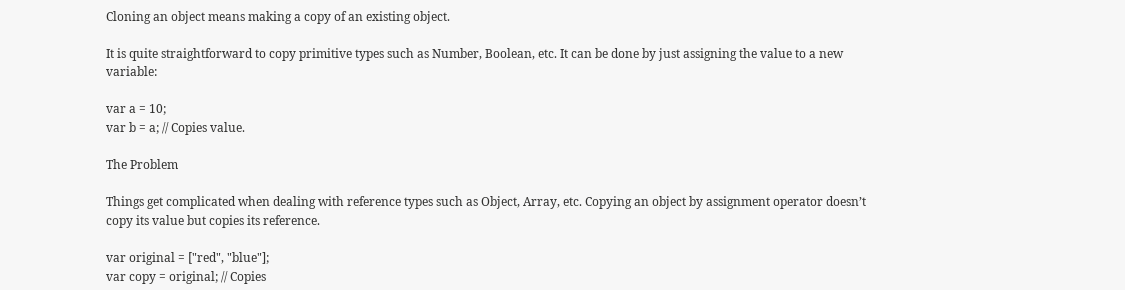Cloning an object means making a copy of an existing object.

It is quite straightforward to copy primitive types such as Number, Boolean, etc. It can be done by just assigning the value to a new variable:

var a = 10;
var b = a; // Copies value.

The Problem

Things get complicated when dealing with reference types such as Object, Array, etc. Copying an object by assignment operator doesn’t copy its value but copies its reference.

var original = ["red", "blue"];
var copy = original; // Copies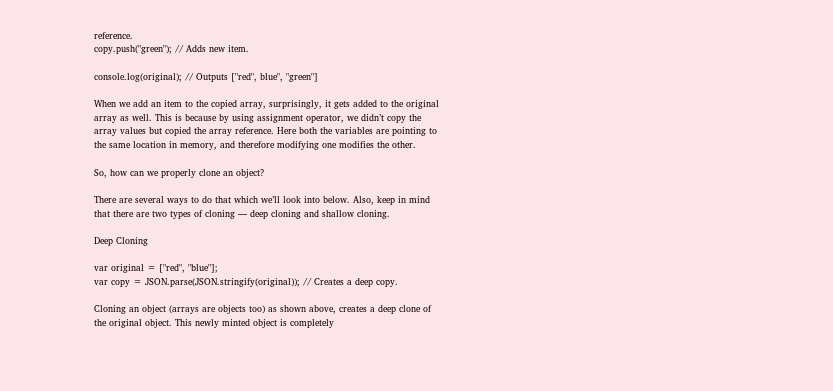reference.
copy.push("green"); // Adds new item.

console.log(original); // Outputs ["red", blue", "green"]

When we add an item to the copied array, surprisingly, it gets added to the original array as well. This is because by using assignment operator, we didn’t copy the array values but copied the array reference. Here both the variables are pointing to the same location in memory, and therefore modifying one modifies the other.

So, how can we properly clone an object?

There are several ways to do that which we’ll look into below. Also, keep in mind that there are two types of cloning — deep cloning and shallow cloning.

Deep Cloning

var original = ["red", "blue"];
var copy = JSON.parse(JSON.stringify(original)); // Creates a deep copy.

Cloning an object (arrays are objects too) as shown above, creates a deep clone of the original object. This newly minted object is completely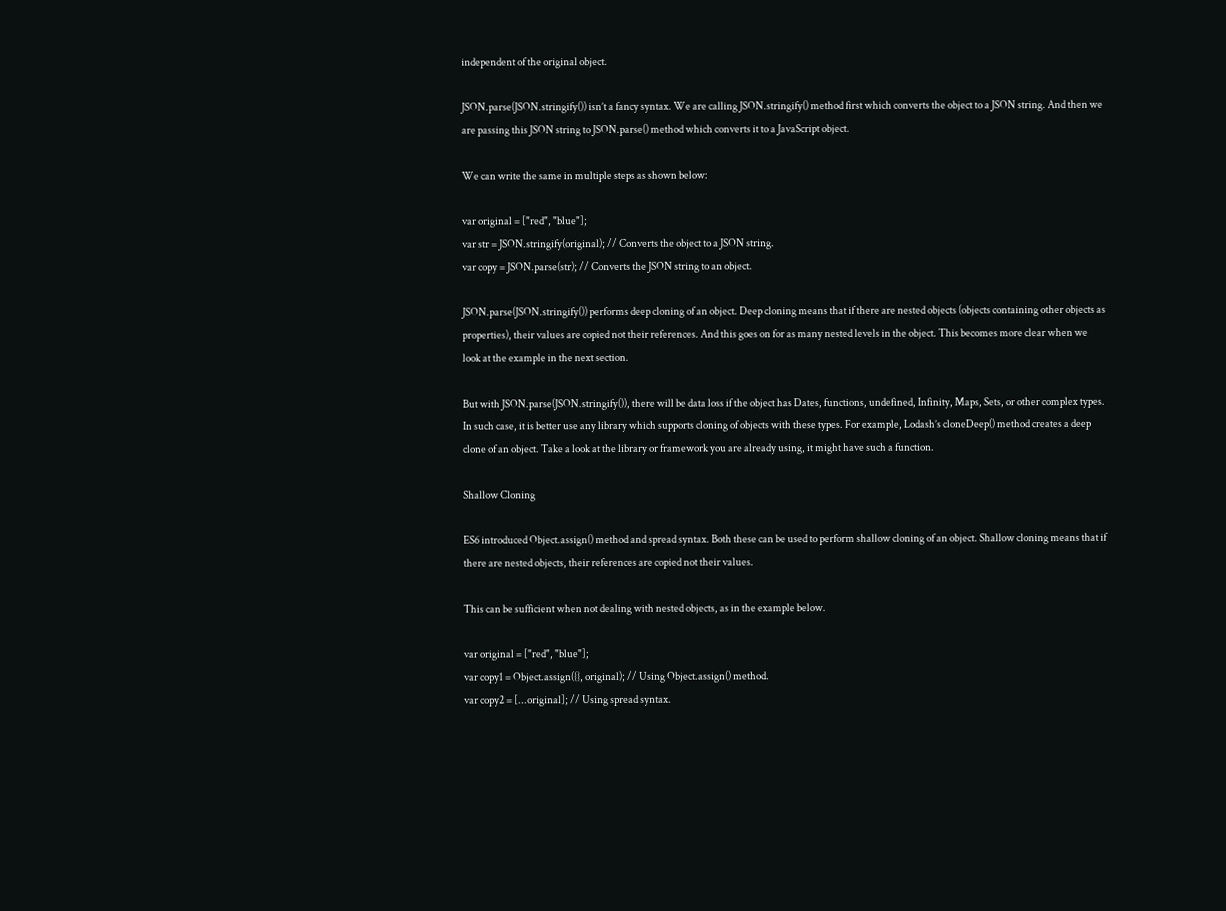independent of the original object.

JSON.parse(JSON.stringify()) isn’t a fancy syntax. We are calling JSON.stringify() method first which converts the object to a JSON string. And then we are passing this JSON string to JSON.parse() method which converts it to a JavaScript object.

We can write the same in multiple steps as shown below:

var original = ["red", "blue"];
var str = JSON.stringify(original); // Converts the object to a JSON string.
var copy = JSON.parse(str); // Converts the JSON string to an object.

JSON.parse(JSON.stringify()) performs deep cloning of an object. Deep cloning means that if there are nested objects (objects containing other objects as properties), their values are copied not their references. And this goes on for as many nested levels in the object. This becomes more clear when we look at the example in the next section.

But with JSON.parse(JSON.stringify()), there will be data loss if the object has Dates, functions, undefined, Infinity, Maps, Sets, or other complex types. In such case, it is better use any library which supports cloning of objects with these types. For example, Lodash’s cloneDeep() method creates a deep clone of an object. Take a look at the library or framework you are already using, it might have such a function.

Shallow Cloning

ES6 introduced Object.assign() method and spread syntax. Both these can be used to perform shallow cloning of an object. Shallow cloning means that if there are nested objects, their references are copied not their values.

This can be sufficient when not dealing with nested objects, as in the example below.

var original = ["red", "blue"];
var copy1 = Object.assign({}, original); // Using Object.assign() method.
var copy2 = [...original]; // Using spread syntax.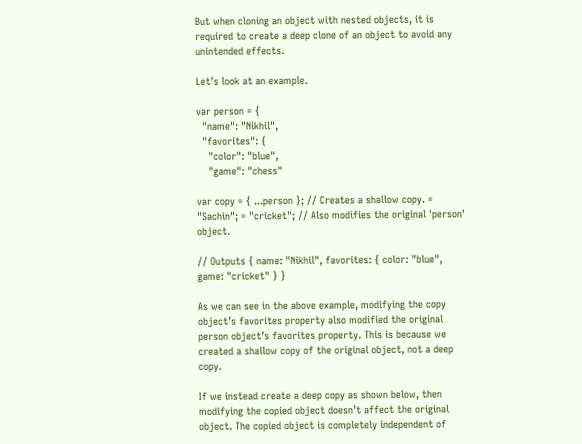But when cloning an object with nested objects, it is required to create a deep clone of an object to avoid any unintended effects.

Let’s look at an example.

var person = {
  "name": "Nikhil",
  "favorites": {
    "color": "blue",
    "game": "chess"

var copy = { ...person }; // Creates a shallow copy. = "Sachin"; = "cricket"; // Also modifies the original 'person' object.

// Outputs { name: "Nikhil", favorites: { color: "blue", game: "cricket" } }

As we can see in the above example, modifying the copy object’s favorites property also modified the original person object’s favorites property. This is because we created a shallow copy of the original object, not a deep copy.

If we instead create a deep copy as shown below, then modifying the copied object doesn’t affect the original object. The copied object is completely independent of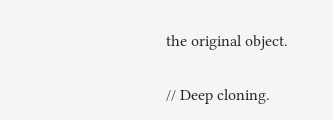the original object.

// Deep cloning.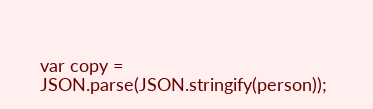var copy = JSON.parse(JSON.stringify(person));